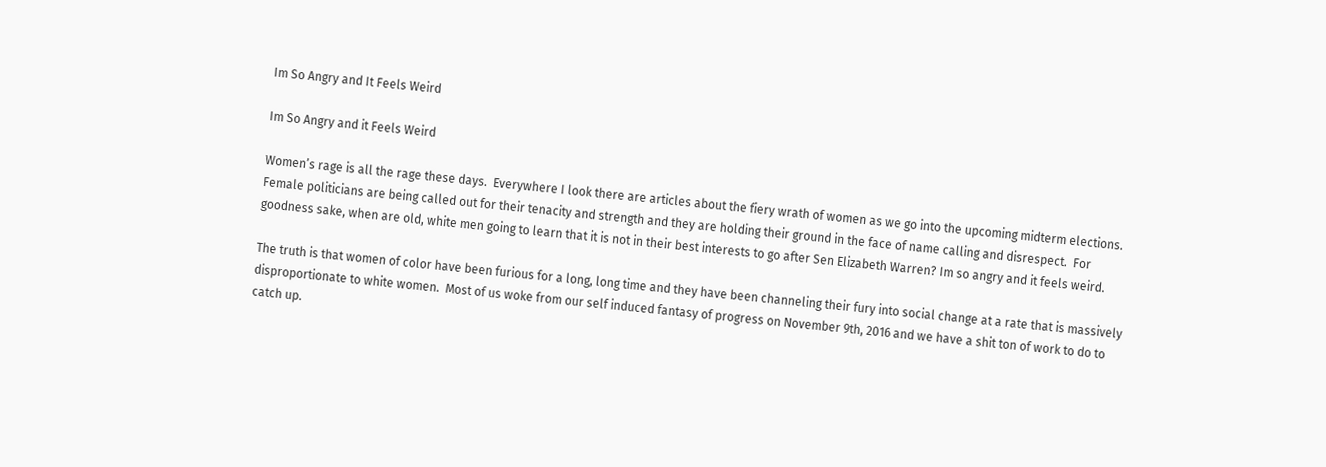Im So Angry and It Feels Weird

Im So Angry and it Feels Weird

Women’s rage is all the rage these days.  Everywhere I look there are articles about the fiery wrath of women as we go into the upcoming midterm elections.  Female politicians are being called out for their tenacity and strength and they are holding their ground in the face of name calling and disrespect.  For goodness sake, when are old, white men going to learn that it is not in their best interests to go after Sen Elizabeth Warren? Im so angry and it feels weird.

The truth is that women of color have been furious for a long, long time and they have been channeling their fury into social change at a rate that is massively disproportionate to white women.  Most of us woke from our self induced fantasy of progress on November 9th, 2016 and we have a shit ton of work to do to catch up.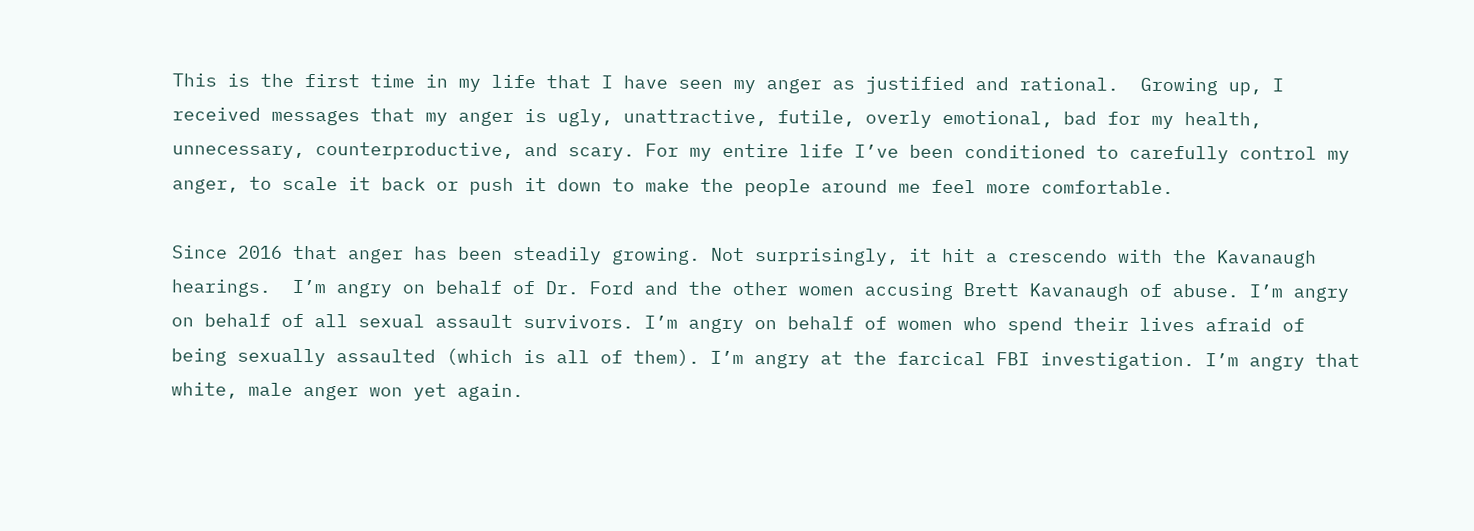This is the first time in my life that I have seen my anger as justified and rational.  Growing up, I received messages that my anger is ugly, unattractive, futile, overly emotional, bad for my health, unnecessary, counterproductive, and scary. For my entire life I’ve been conditioned to carefully control my anger, to scale it back or push it down to make the people around me feel more comfortable.

Since 2016 that anger has been steadily growing. Not surprisingly, it hit a crescendo with the Kavanaugh hearings.  I’m angry on behalf of Dr. Ford and the other women accusing Brett Kavanaugh of abuse. I’m angry on behalf of all sexual assault survivors. I’m angry on behalf of women who spend their lives afraid of being sexually assaulted (which is all of them). I’m angry at the farcical FBI investigation. I’m angry that white, male anger won yet again.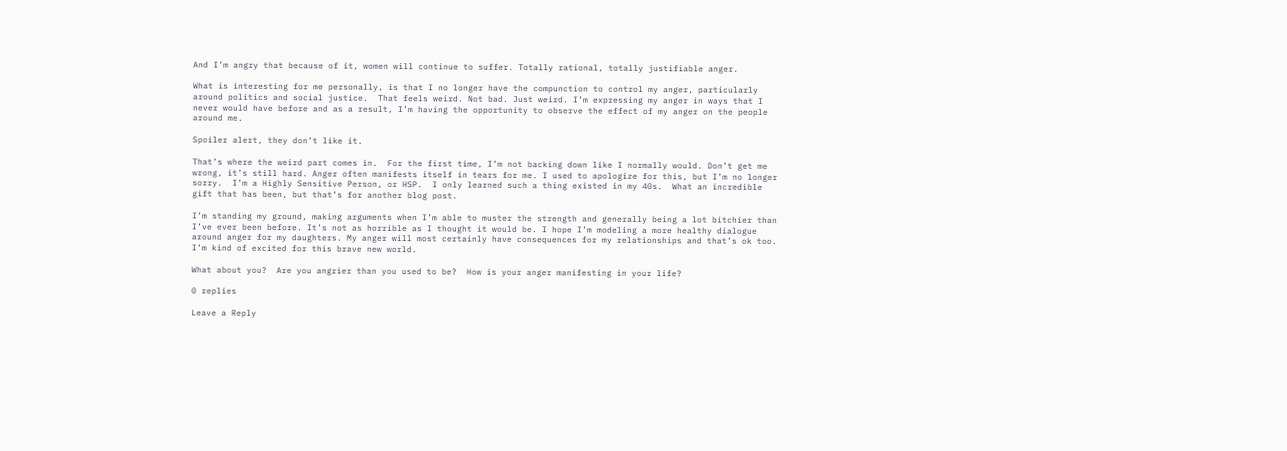And I’m angry that because of it, women will continue to suffer. Totally rational, totally justifiable anger.

What is interesting for me personally, is that I no longer have the compunction to control my anger, particularly around politics and social justice.  That feels weird. Not bad. Just weird. I’m expressing my anger in ways that I never would have before and as a result, I’m having the opportunity to observe the effect of my anger on the people around me.

Spoiler alert, they don’t like it.

That’s where the weird part comes in.  For the first time, I’m not backing down like I normally would. Don’t get me wrong, it’s still hard. Anger often manifests itself in tears for me. I used to apologize for this, but I’m no longer sorry.  I’m a Highly Sensitive Person, or HSP.  I only learned such a thing existed in my 40s.  What an incredible gift that has been, but that’s for another blog post.

I’m standing my ground, making arguments when I’m able to muster the strength and generally being a lot bitchier than I’ve ever been before. It’s not as horrible as I thought it would be. I hope I’m modeling a more healthy dialogue around anger for my daughters. My anger will most certainly have consequences for my relationships and that’s ok too.  I’m kind of excited for this brave new world.

What about you?  Are you angrier than you used to be?  How is your anger manifesting in your life?

0 replies

Leave a Reply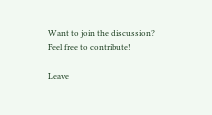Want to join the discussion?
Feel free to contribute!

Leave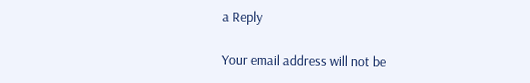a Reply

Your email address will not be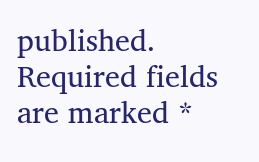published. Required fields are marked *